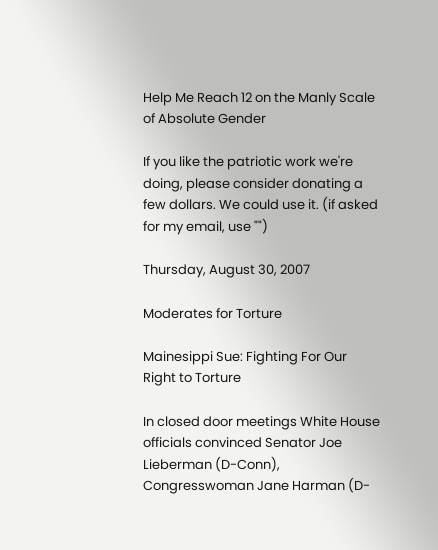Help Me Reach 12 on the Manly Scale of Absolute Gender

If you like the patriotic work we're doing, please consider donating a few dollars. We could use it. (if asked for my email, use "")

Thursday, August 30, 2007

Moderates for Torture

Mainesippi Sue: Fighting For Our Right to Torture

In closed door meetings White House officials convinced Senator Joe Lieberman (D-Conn), Congresswoman Jane Harman (D-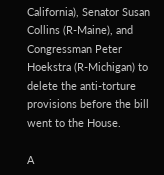California), Senator Susan Collins (R-Maine), and Congressman Peter Hoekstra (R-Michigan) to delete the anti-torture provisions before the bill went to the House.

A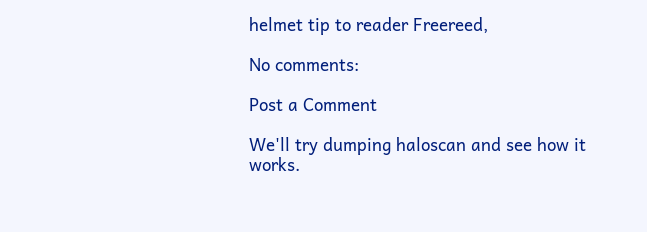helmet tip to reader Freereed,

No comments:

Post a Comment

We'll try dumping haloscan and see how it works.